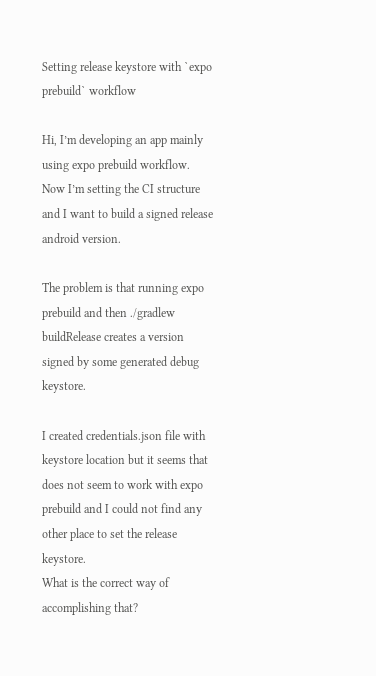Setting release keystore with `expo prebuild` workflow

Hi, I’m developing an app mainly using expo prebuild workflow.
Now I’m setting the CI structure and I want to build a signed release android version.

The problem is that running expo prebuild and then ./gradlew buildRelease creates a version signed by some generated debug keystore.

I created credentials.json file with keystore location but it seems that does not seem to work with expo prebuild and I could not find any other place to set the release keystore.
What is the correct way of accomplishing that?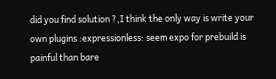did you find solution ?,I think the only way is write your own plugins :expressionless: seem expo for prebuild is painful than bare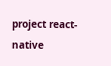project react-native